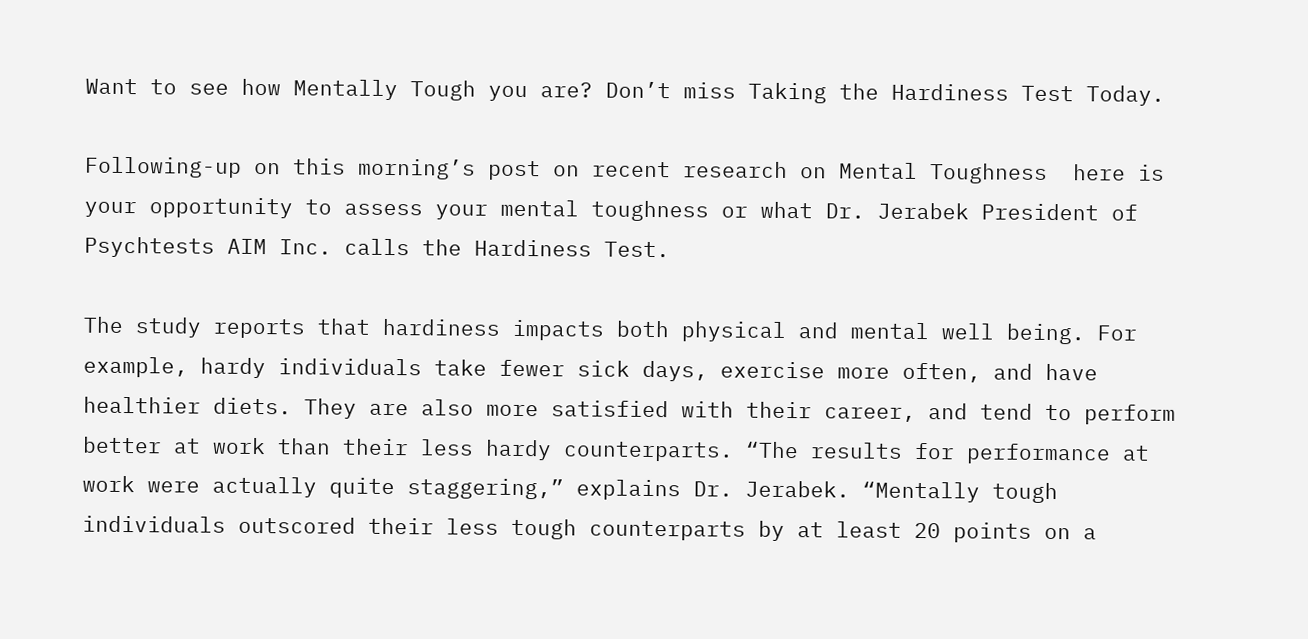Want to see how Mentally Tough you are? Don’t miss Taking the Hardiness Test Today.

Following-up on this morning’s post on recent research on Mental Toughness  here is your opportunity to assess your mental toughness or what Dr. Jerabek President of Psychtests AIM Inc. calls the Hardiness Test.

The study reports that hardiness impacts both physical and mental well being. For example, hardy individuals take fewer sick days, exercise more often, and have healthier diets. They are also more satisfied with their career, and tend to perform better at work than their less hardy counterparts. “The results for performance at work were actually quite staggering,” explains Dr. Jerabek. “Mentally tough individuals outscored their less tough counterparts by at least 20 points on a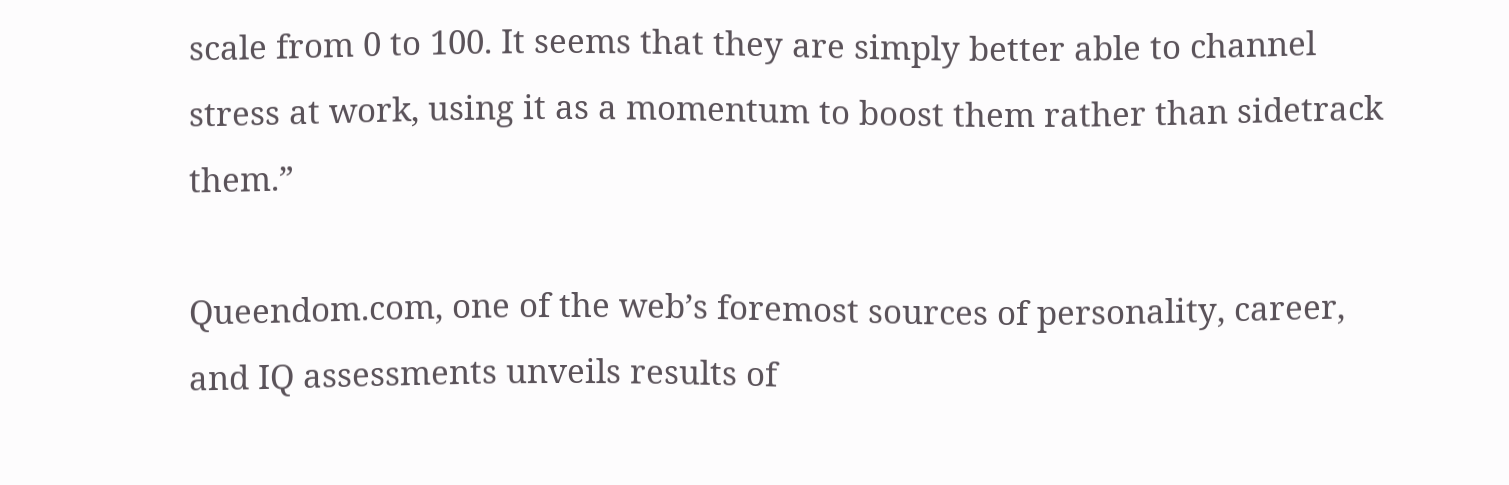scale from 0 to 100. It seems that they are simply better able to channel stress at work, using it as a momentum to boost them rather than sidetrack them.”

Queendom.com, one of the web’s foremost sources of personality, career, and IQ assessments unveils results of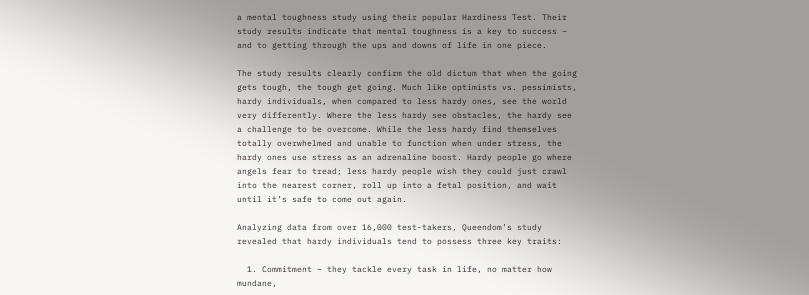a mental toughness study using their popular Hardiness Test. Their study results indicate that mental toughness is a key to success – and to getting through the ups and downs of life in one piece.

The study results clearly confirm the old dictum that when the going gets tough, the tough get going. Much like optimists vs. pessimists, hardy individuals, when compared to less hardy ones, see the world very differently. Where the less hardy see obstacles, the hardy see a challenge to be overcome. While the less hardy find themselves totally overwhelmed and unable to function when under stress, the hardy ones use stress as an adrenaline boost. Hardy people go where angels fear to tread; less hardy people wish they could just crawl into the nearest corner, roll up into a fetal position, and wait until it’s safe to come out again.

Analyzing data from over 16,000 test-takers, Queendom’s study revealed that hardy individuals tend to possess three key traits:

  1. Commitment – they tackle every task in life, no matter how mundane,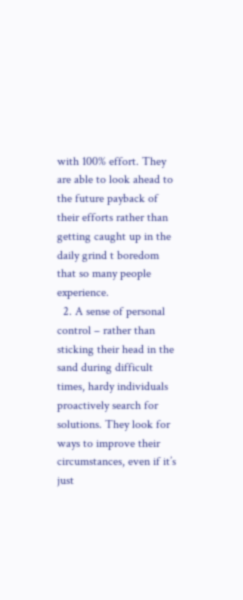with 100% effort. They are able to look ahead to the future payback of their efforts rather than getting caught up in the daily grind t boredom that so many people experience.
  2. A sense of personal control – rather than sticking their head in the sand during difficult times, hardy individuals proactively search for solutions. They look for ways to improve their circumstances, even if it’s just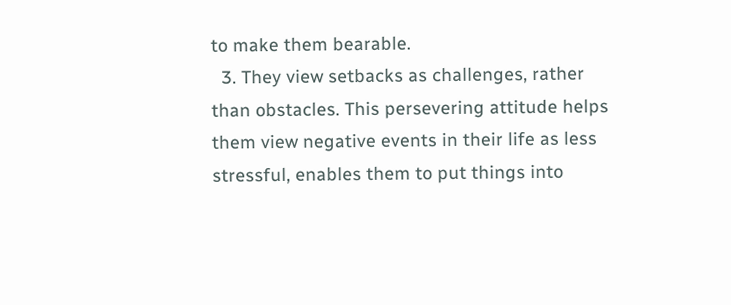to make them bearable.
  3. They view setbacks as challenges, rather than obstacles. This persevering attitude helps them view negative events in their life as less stressful, enables them to put things into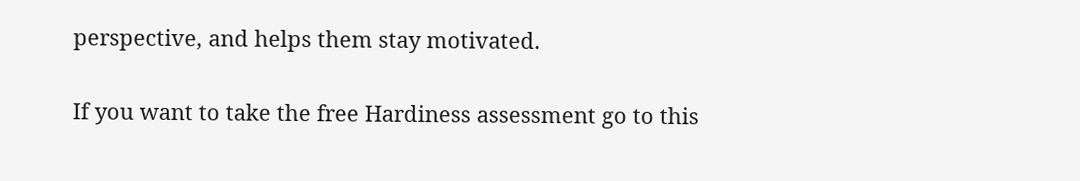perspective, and helps them stay motivated.

If you want to take the free Hardiness assessment go to this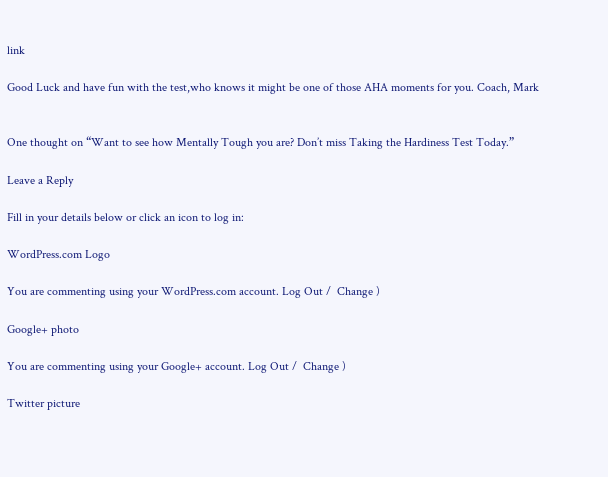link

Good Luck and have fun with the test,who knows it might be one of those AHA moments for you. Coach, Mark


One thought on “Want to see how Mentally Tough you are? Don’t miss Taking the Hardiness Test Today.”

Leave a Reply

Fill in your details below or click an icon to log in:

WordPress.com Logo

You are commenting using your WordPress.com account. Log Out /  Change )

Google+ photo

You are commenting using your Google+ account. Log Out /  Change )

Twitter picture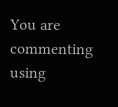You are commenting using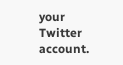your Twitter account.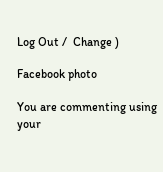Log Out /  Change )

Facebook photo

You are commenting using your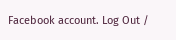Facebook account. Log Out /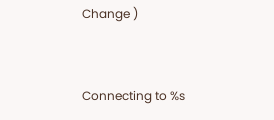Change )


Connecting to %s